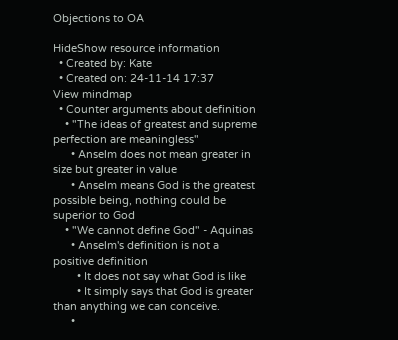Objections to OA

HideShow resource information
  • Created by: Kate
  • Created on: 24-11-14 17:37
View mindmap
  • Counter arguments about definition
    • "The ideas of greatest and supreme perfection are meaningless"
      • Anselm does not mean greater in size but greater in value
      • Anselm means God is the greatest possible being, nothing could be superior to God
    • "We cannot define God" - Aquinas
      • Anselm's definition is not a positive definition
        • It does not say what God is like
        • It simply says that God is greater than anything we can conceive.
      •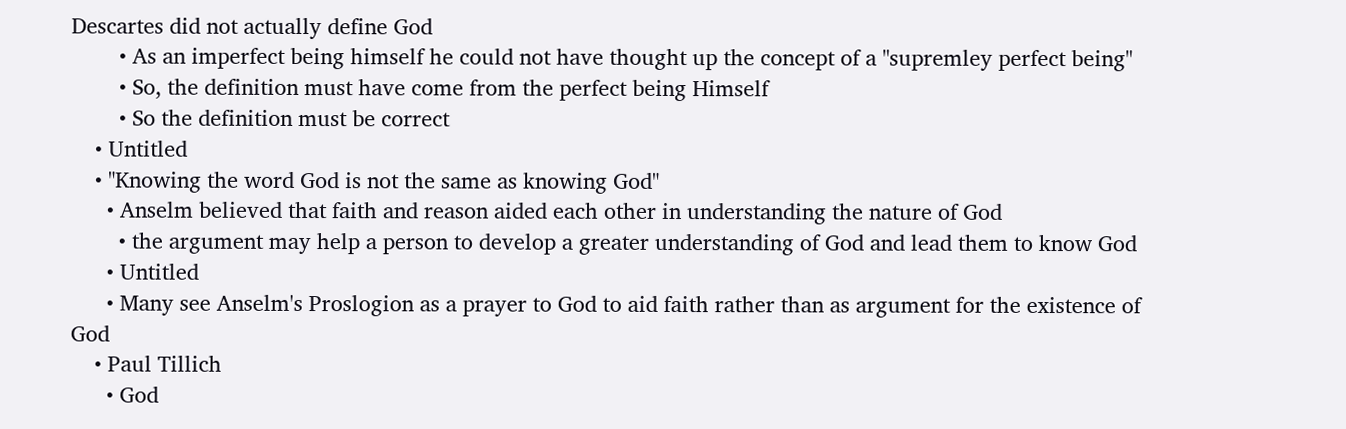Descartes did not actually define God
        • As an imperfect being himself he could not have thought up the concept of a "supremley perfect being"
        • So, the definition must have come from the perfect being Himself
        • So the definition must be correct
    • Untitled
    • "Knowing the word God is not the same as knowing God"
      • Anselm believed that faith and reason aided each other in understanding the nature of God
        • the argument may help a person to develop a greater understanding of God and lead them to know God
      • Untitled
      • Many see Anselm's Proslogion as a prayer to God to aid faith rather than as argument for the existence of God
    • Paul Tillich
      • God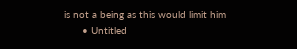is not a being as this would limit him
      • Untitled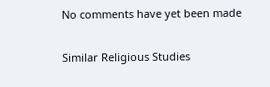No comments have yet been made

Similar Religious Studies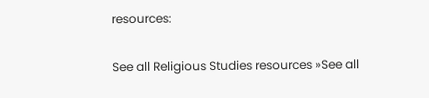resources:

See all Religious Studies resources »See all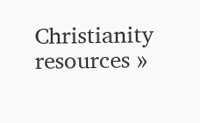Christianity resources »